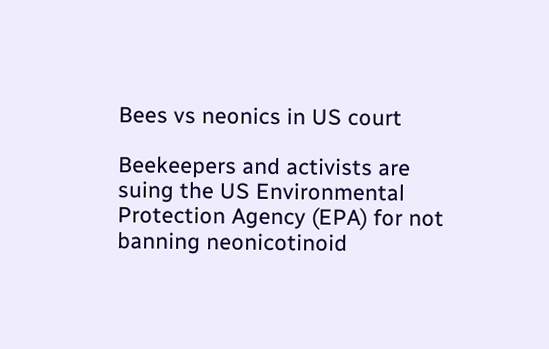Bees vs neonics in US court

Beekeepers and activists are suing the US Environmental Protection Agency (EPA) for not banning neonicotinoid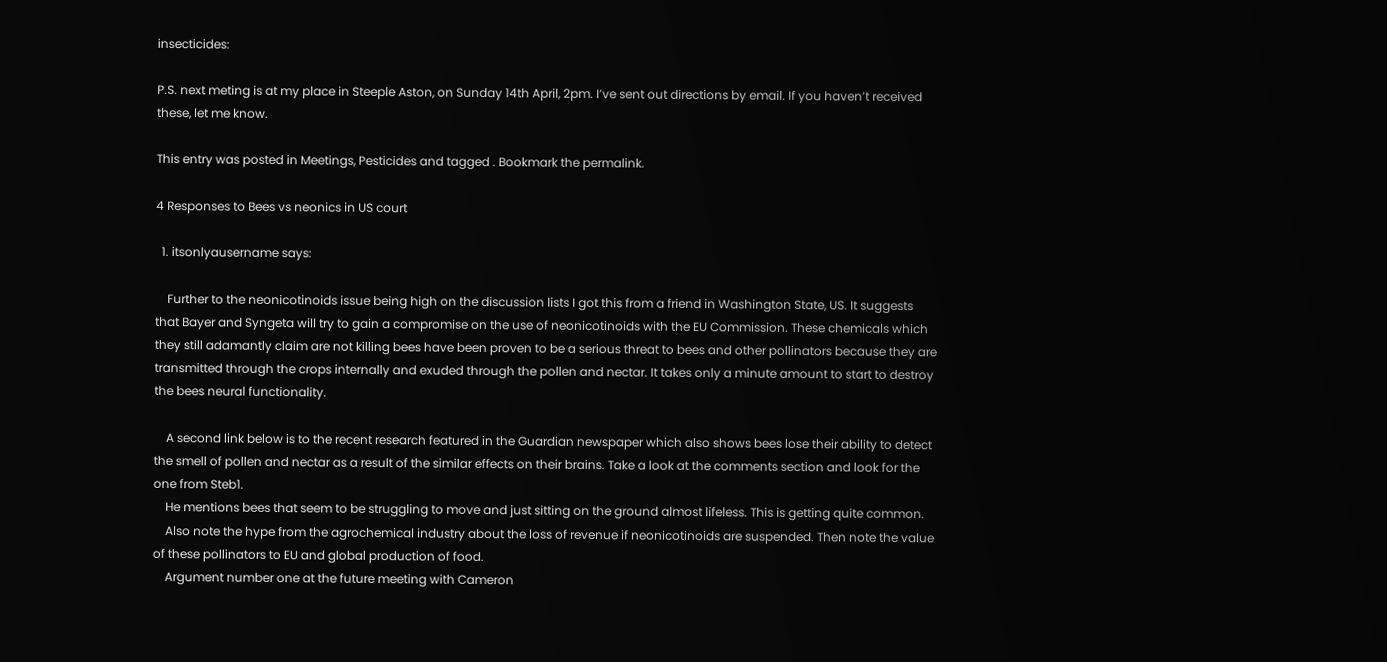insecticides:

P.S. next meting is at my place in Steeple Aston, on Sunday 14th April, 2pm. I’ve sent out directions by email. If you haven’t received these, let me know.

This entry was posted in Meetings, Pesticides and tagged . Bookmark the permalink.

4 Responses to Bees vs neonics in US court

  1. itsonlyausername says:

    Further to the neonicotinoids issue being high on the discussion lists I got this from a friend in Washington State, US. It suggests that Bayer and Syngeta will try to gain a compromise on the use of neonicotinoids with the EU Commission. These chemicals which they still adamantly claim are not killing bees have been proven to be a serious threat to bees and other pollinators because they are transmitted through the crops internally and exuded through the pollen and nectar. It takes only a minute amount to start to destroy the bees neural functionality.

    A second link below is to the recent research featured in the Guardian newspaper which also shows bees lose their ability to detect the smell of pollen and nectar as a result of the similar effects on their brains. Take a look at the comments section and look for the one from Steb1.
    He mentions bees that seem to be struggling to move and just sitting on the ground almost lifeless. This is getting quite common.
    Also note the hype from the agrochemical industry about the loss of revenue if neonicotinoids are suspended. Then note the value of these pollinators to EU and global production of food.
    Argument number one at the future meeting with Cameron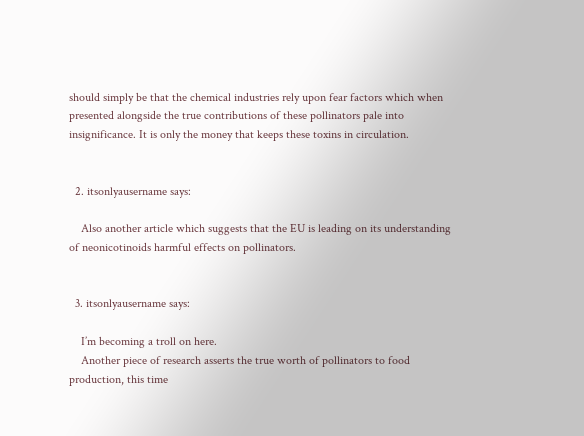should simply be that the chemical industries rely upon fear factors which when presented alongside the true contributions of these pollinators pale into insignificance. It is only the money that keeps these toxins in circulation.


  2. itsonlyausername says:

    Also another article which suggests that the EU is leading on its understanding of neonicotinoids harmful effects on pollinators.


  3. itsonlyausername says:

    I’m becoming a troll on here.
    Another piece of research asserts the true worth of pollinators to food production, this time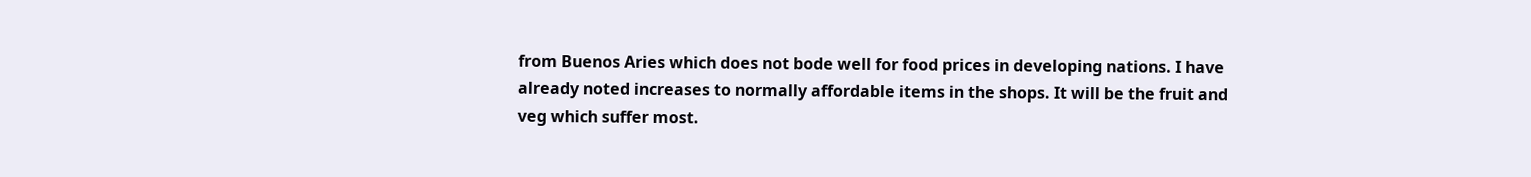from Buenos Aries which does not bode well for food prices in developing nations. I have already noted increases to normally affordable items in the shops. It will be the fruit and veg which suffer most.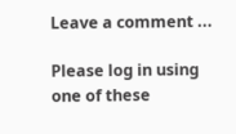Leave a comment ...

Please log in using one of these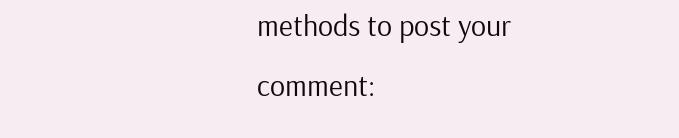methods to post your comment: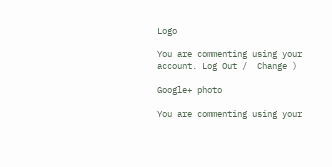Logo

You are commenting using your account. Log Out /  Change )

Google+ photo

You are commenting using your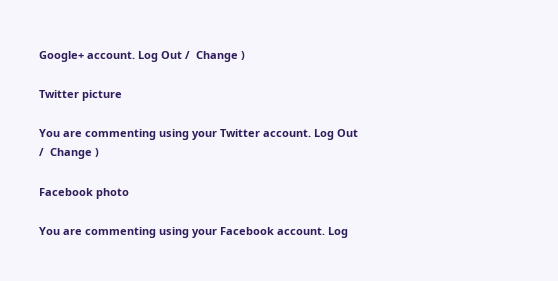Google+ account. Log Out /  Change )

Twitter picture

You are commenting using your Twitter account. Log Out /  Change )

Facebook photo

You are commenting using your Facebook account. Log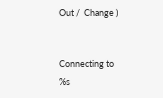Out /  Change )


Connecting to %s